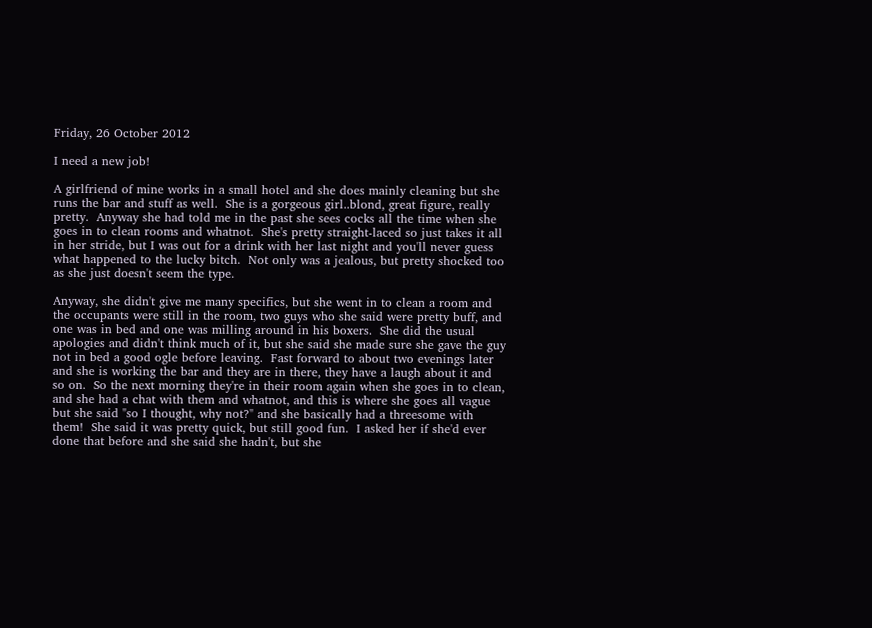Friday, 26 October 2012

I need a new job!

A girlfriend of mine works in a small hotel and she does mainly cleaning but she runs the bar and stuff as well.  She is a gorgeous girl..blond, great figure, really pretty.  Anyway she had told me in the past she sees cocks all the time when she goes in to clean rooms and whatnot.  She's pretty straight-laced so just takes it all in her stride, but I was out for a drink with her last night and you'll never guess what happened to the lucky bitch.  Not only was a jealous, but pretty shocked too as she just doesn't seem the type.

Anyway, she didn't give me many specifics, but she went in to clean a room and the occupants were still in the room, two guys who she said were pretty buff, and one was in bed and one was milling around in his boxers.  She did the usual apologies and didn't think much of it, but she said she made sure she gave the guy not in bed a good ogle before leaving.  Fast forward to about two evenings later and she is working the bar and they are in there, they have a laugh about it and so on.  So the next morning they're in their room again when she goes in to clean, and she had a chat with them and whatnot, and this is where she goes all vague but she said "so I thought, why not?" and she basically had a threesome with them!  She said it was pretty quick, but still good fun.  I asked her if she'd ever done that before and she said she hadn't, but she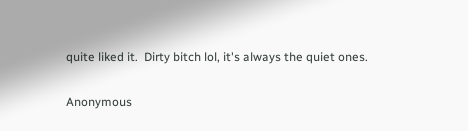quite liked it.  Dirty bitch lol, it's always the quiet ones.


Anonymous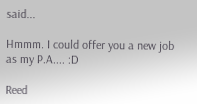said...

Hmmm. I could offer you a new job as my P.A.... :D

Reed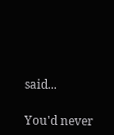said...

You'd never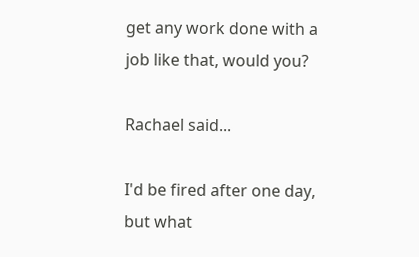get any work done with a job like that, would you?

Rachael said...

I'd be fired after one day, but what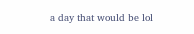a day that would be lol